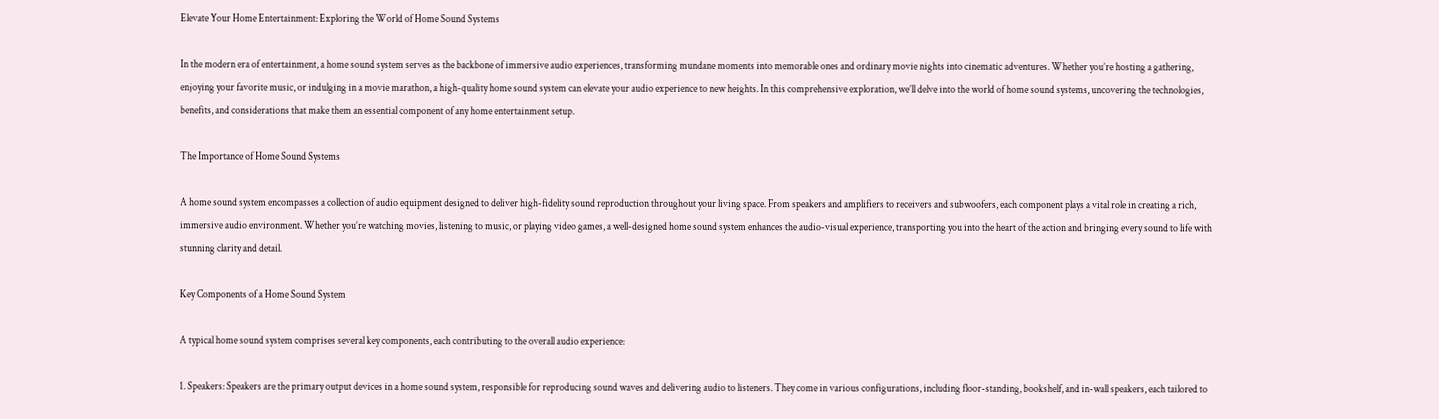Elevate Your Home Entertainment: Exploring the World of Home Sound Systems

In the modern era of entertainment, a home sound system serves as the backbone of immersive audio experiences, transforming mundane moments into memorable ones and ordinary movie nights into cinematic adventures. Whether you’re hosting a gathering, enjoying your favorite music, or indulging in a movie marathon, a high-quality home sound system can elevate your audio experience to new heights. In this comprehensive exploration, we’ll delve into the world of home sound systems, uncovering the technologies, benefits, and considerations that make them an essential component of any home entertainment setup.

The Importance of Home Sound Systems

A home sound system encompasses a collection of audio equipment designed to deliver high-fidelity sound reproduction throughout your living space. From speakers and amplifiers to receivers and subwoofers, each component plays a vital role in creating a rich, immersive audio environment. Whether you’re watching movies, listening to music, or playing video games, a well-designed home sound system enhances the audio-visual experience, transporting you into the heart of the action and bringing every sound to life with stunning clarity and detail.

Key Components of a Home Sound System

A typical home sound system comprises several key components, each contributing to the overall audio experience:

1. Speakers: Speakers are the primary output devices in a home sound system, responsible for reproducing sound waves and delivering audio to listeners. They come in various configurations, including floor-standing, bookshelf, and in-wall speakers, each tailored to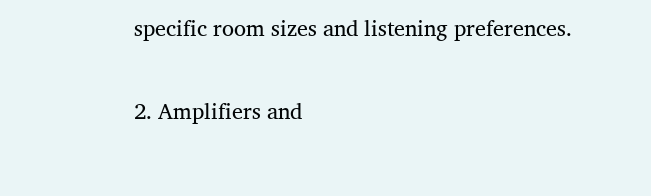specific room sizes and listening preferences.

2. Amplifiers and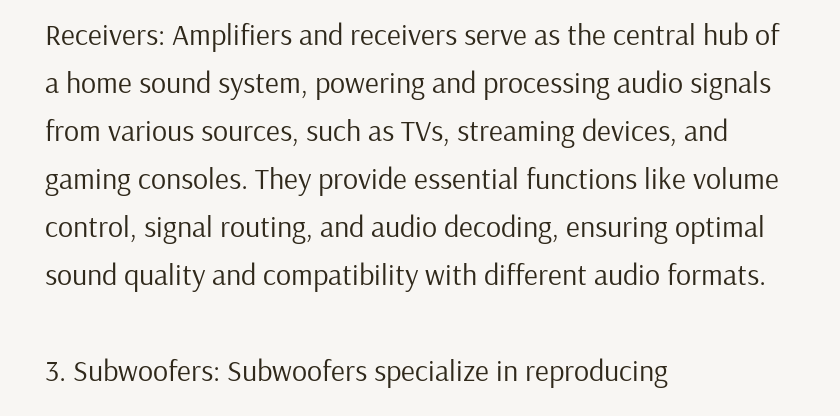Receivers: Amplifiers and receivers serve as the central hub of a home sound system, powering and processing audio signals from various sources, such as TVs, streaming devices, and gaming consoles. They provide essential functions like volume control, signal routing, and audio decoding, ensuring optimal sound quality and compatibility with different audio formats.

3. Subwoofers: Subwoofers specialize in reproducing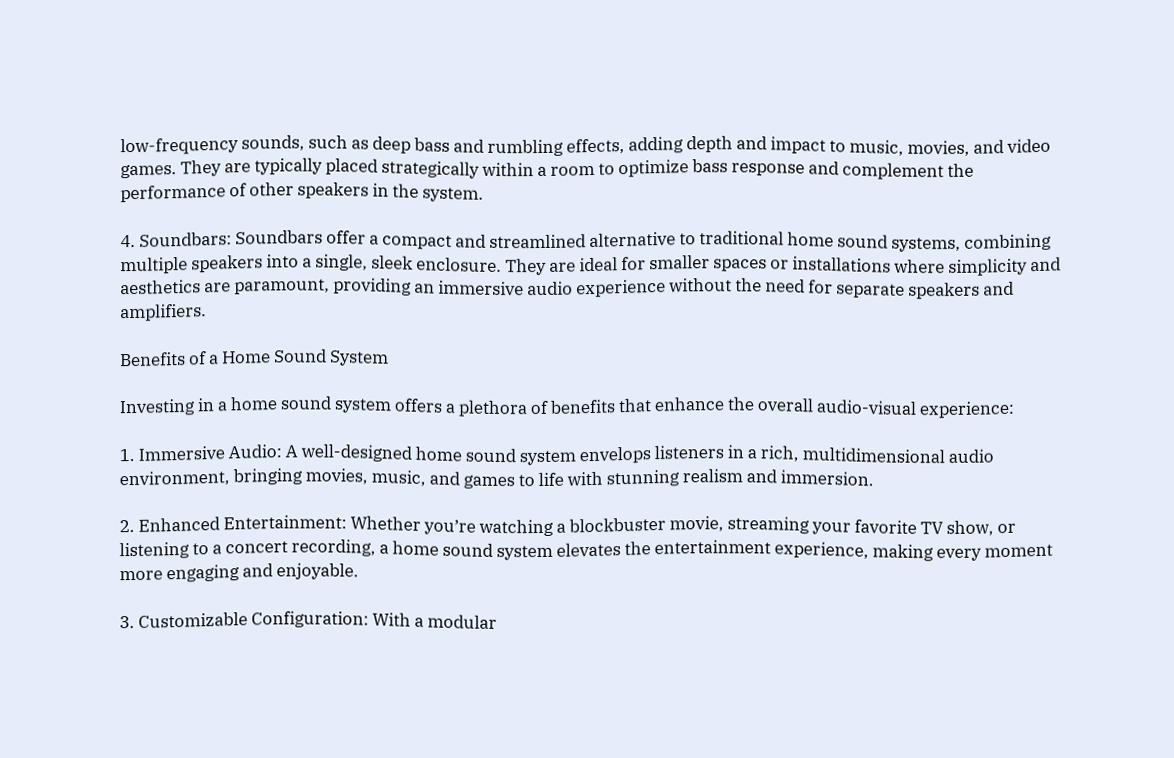low-frequency sounds, such as deep bass and rumbling effects, adding depth and impact to music, movies, and video games. They are typically placed strategically within a room to optimize bass response and complement the performance of other speakers in the system.

4. Soundbars: Soundbars offer a compact and streamlined alternative to traditional home sound systems, combining multiple speakers into a single, sleek enclosure. They are ideal for smaller spaces or installations where simplicity and aesthetics are paramount, providing an immersive audio experience without the need for separate speakers and amplifiers.

Benefits of a Home Sound System

Investing in a home sound system offers a plethora of benefits that enhance the overall audio-visual experience:

1. Immersive Audio: A well-designed home sound system envelops listeners in a rich, multidimensional audio environment, bringing movies, music, and games to life with stunning realism and immersion.

2. Enhanced Entertainment: Whether you’re watching a blockbuster movie, streaming your favorite TV show, or listening to a concert recording, a home sound system elevates the entertainment experience, making every moment more engaging and enjoyable.

3. Customizable Configuration: With a modular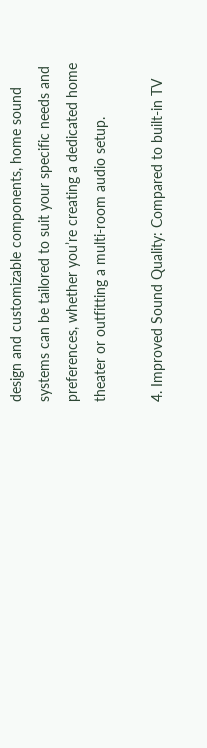design and customizable components, home sound systems can be tailored to suit your specific needs and preferences, whether you’re creating a dedicated home theater or outfitting a multi-room audio setup.

4. Improved Sound Quality: Compared to built-in TV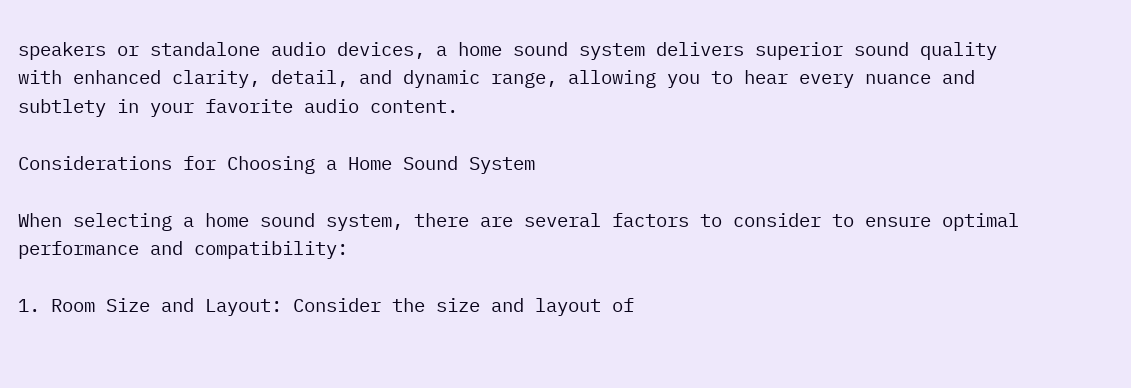speakers or standalone audio devices, a home sound system delivers superior sound quality with enhanced clarity, detail, and dynamic range, allowing you to hear every nuance and subtlety in your favorite audio content.

Considerations for Choosing a Home Sound System

When selecting a home sound system, there are several factors to consider to ensure optimal performance and compatibility:

1. Room Size and Layout: Consider the size and layout of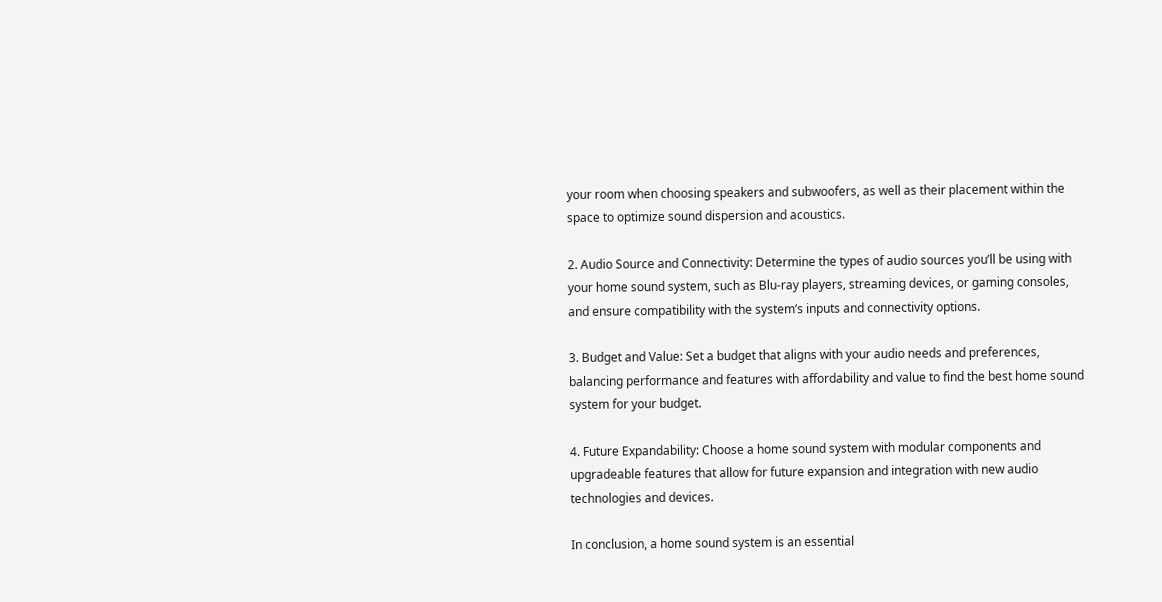your room when choosing speakers and subwoofers, as well as their placement within the space to optimize sound dispersion and acoustics.

2. Audio Source and Connectivity: Determine the types of audio sources you’ll be using with your home sound system, such as Blu-ray players, streaming devices, or gaming consoles, and ensure compatibility with the system’s inputs and connectivity options.

3. Budget and Value: Set a budget that aligns with your audio needs and preferences, balancing performance and features with affordability and value to find the best home sound system for your budget.

4. Future Expandability: Choose a home sound system with modular components and upgradeable features that allow for future expansion and integration with new audio technologies and devices.

In conclusion, a home sound system is an essential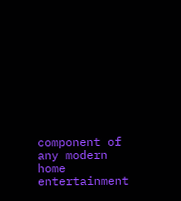component of any modern home entertainment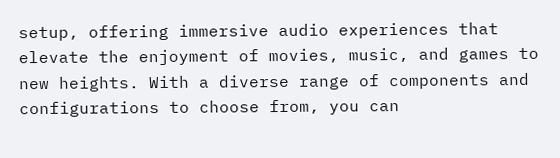setup, offering immersive audio experiences that elevate the enjoyment of movies, music, and games to new heights. With a diverse range of components and configurations to choose from, you can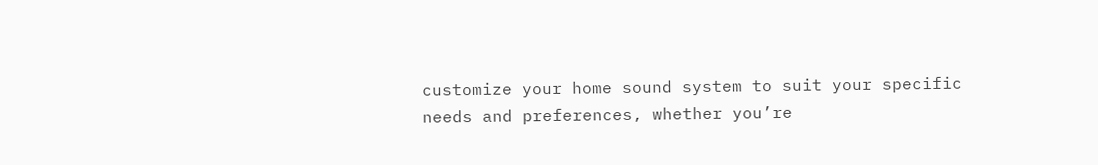customize your home sound system to suit your specific needs and preferences, whether you’re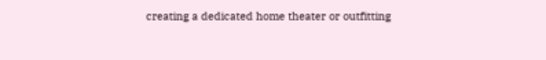creating a dedicated home theater or outfitting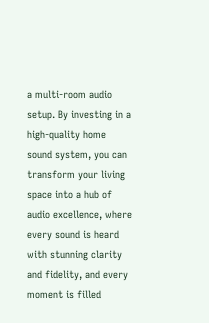a multi-room audio setup. By investing in a high-quality home sound system, you can transform your living space into a hub of audio excellence, where every sound is heard with stunning clarity and fidelity, and every moment is filled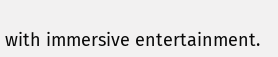with immersive entertainment.